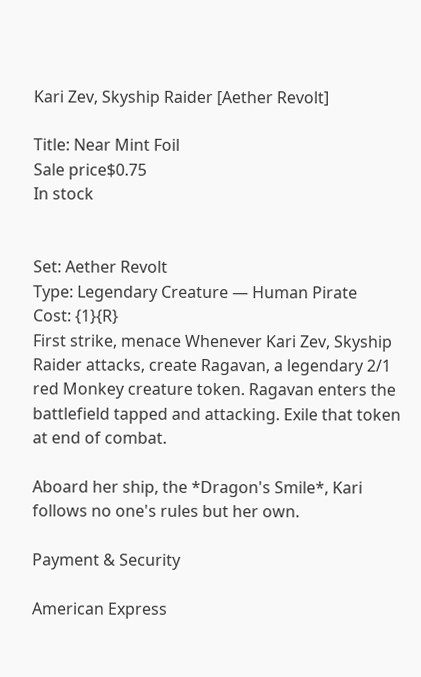Kari Zev, Skyship Raider [Aether Revolt]

Title: Near Mint Foil
Sale price$0.75
In stock


Set: Aether Revolt
Type: Legendary Creature — Human Pirate
Cost: {1}{R}
First strike, menace Whenever Kari Zev, Skyship Raider attacks, create Ragavan, a legendary 2/1 red Monkey creature token. Ragavan enters the battlefield tapped and attacking. Exile that token at end of combat.

Aboard her ship, the *Dragon's Smile*, Kari follows no one's rules but her own.

Payment & Security

American Express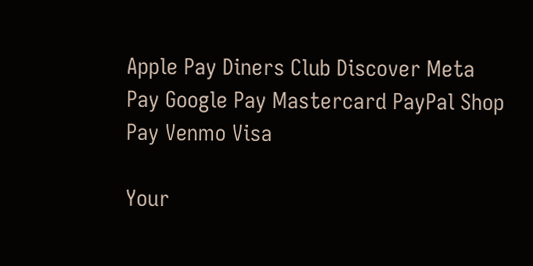Apple Pay Diners Club Discover Meta Pay Google Pay Mastercard PayPal Shop Pay Venmo Visa

Your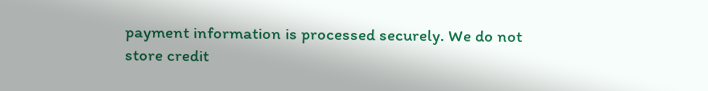payment information is processed securely. We do not store credit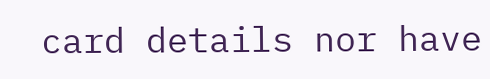card details nor have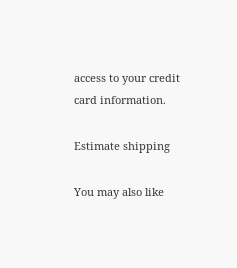access to your credit card information.

Estimate shipping

You may also like